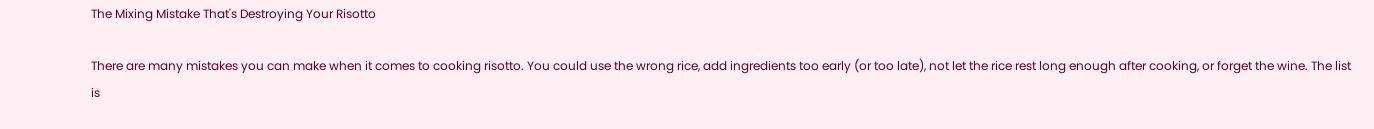The Mixing Mistake That's Destroying Your Risotto

There are many mistakes you can make when it comes to cooking risotto. You could use the wrong rice, add ingredients too early (or too late), not let the rice rest long enough after cooking, or forget the wine. The list is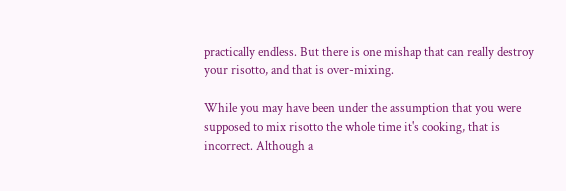practically endless. But there is one mishap that can really destroy your risotto, and that is over-mixing.

While you may have been under the assumption that you were supposed to mix risotto the whole time it's cooking, that is incorrect. Although a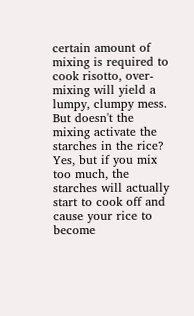certain amount of mixing is required to cook risotto, over-mixing will yield a lumpy, clumpy mess. But doesn't the mixing activate the starches in the rice? Yes, but if you mix too much, the starches will actually start to cook off and cause your rice to become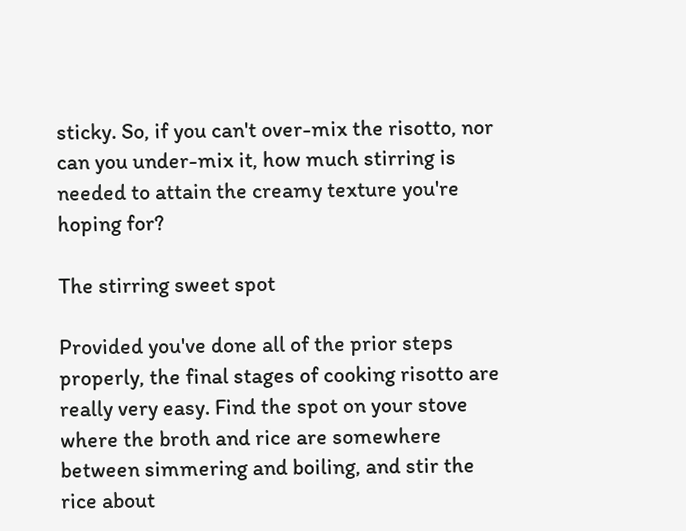sticky. So, if you can't over-mix the risotto, nor can you under-mix it, how much stirring is needed to attain the creamy texture you're hoping for?

The stirring sweet spot

Provided you've done all of the prior steps properly, the final stages of cooking risotto are really very easy. Find the spot on your stove where the broth and rice are somewhere between simmering and boiling, and stir the rice about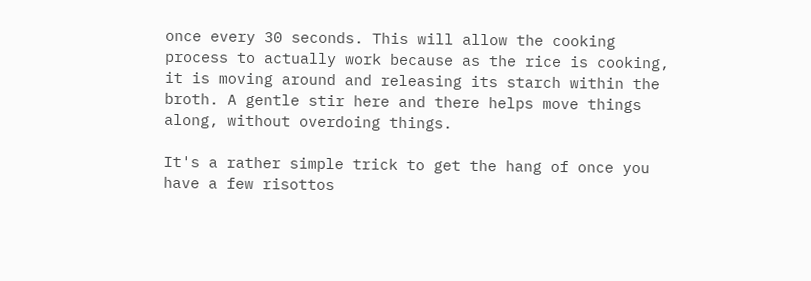once every 30 seconds. This will allow the cooking process to actually work because as the rice is cooking, it is moving around and releasing its starch within the broth. A gentle stir here and there helps move things along, without overdoing things.

It's a rather simple trick to get the hang of once you have a few risottos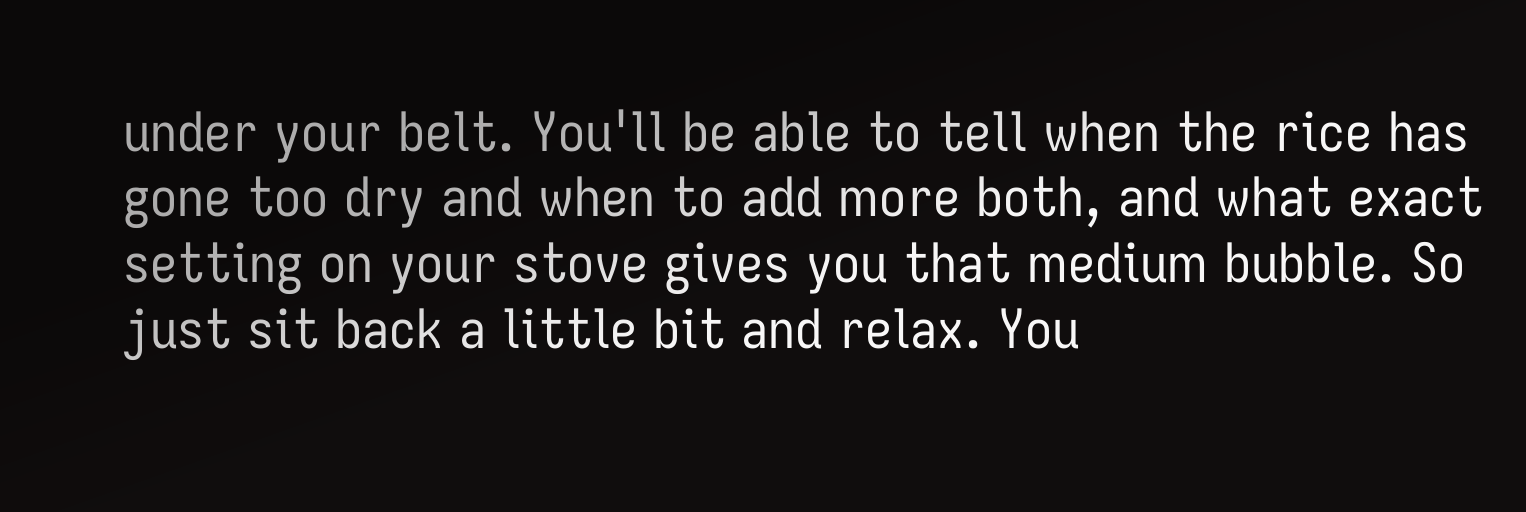under your belt. You'll be able to tell when the rice has gone too dry and when to add more both, and what exact setting on your stove gives you that medium bubble. So just sit back a little bit and relax. You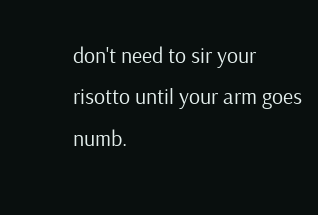don't need to sir your risotto until your arm goes numb.